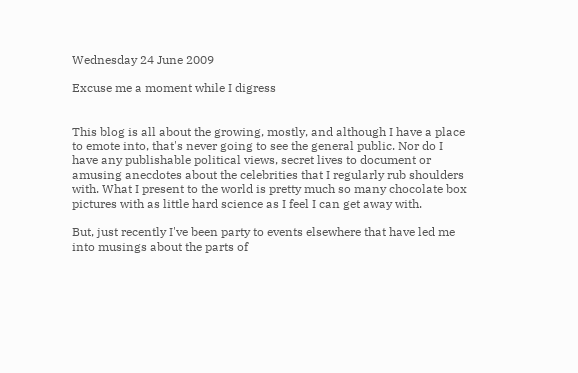Wednesday 24 June 2009

Excuse me a moment while I digress


This blog is all about the growing, mostly, and although I have a place to emote into, that's never going to see the general public. Nor do I have any publishable political views, secret lives to document or amusing anecdotes about the celebrities that I regularly rub shoulders with. What I present to the world is pretty much so many chocolate box pictures with as little hard science as I feel I can get away with.

But, just recently I've been party to events elsewhere that have led me into musings about the parts of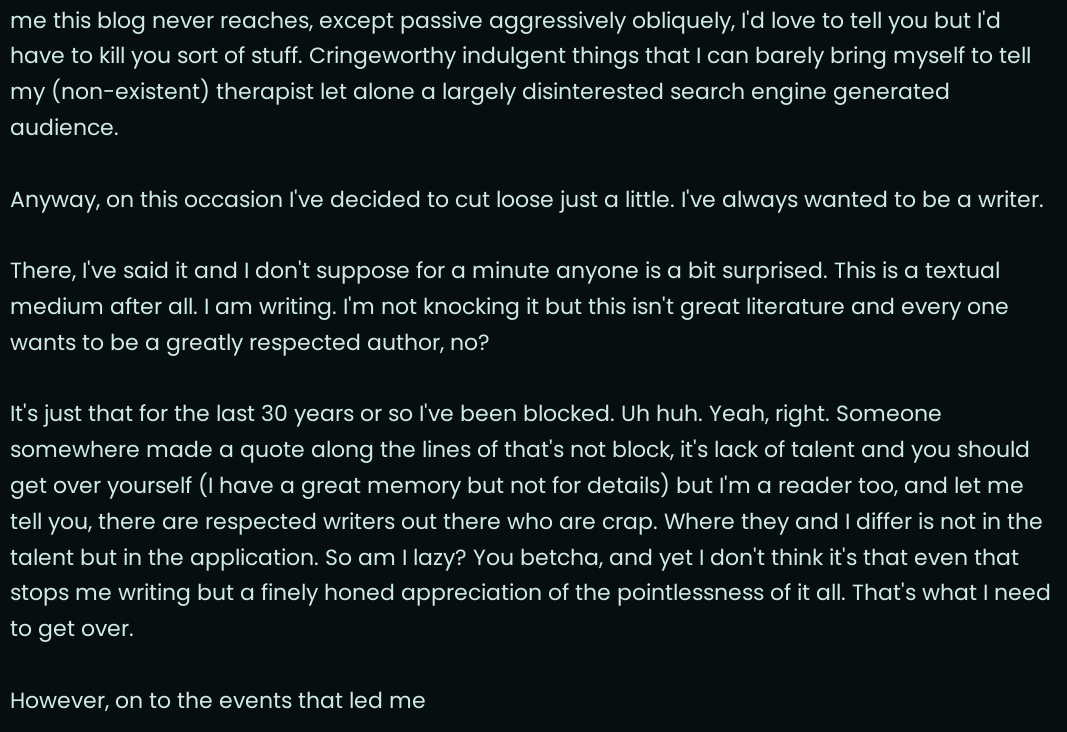me this blog never reaches, except passive aggressively obliquely, I'd love to tell you but I'd have to kill you sort of stuff. Cringeworthy indulgent things that I can barely bring myself to tell my (non-existent) therapist let alone a largely disinterested search engine generated audience.

Anyway, on this occasion I've decided to cut loose just a little. I've always wanted to be a writer.

There, I've said it and I don't suppose for a minute anyone is a bit surprised. This is a textual medium after all. I am writing. I'm not knocking it but this isn't great literature and every one wants to be a greatly respected author, no?

It's just that for the last 30 years or so I've been blocked. Uh huh. Yeah, right. Someone somewhere made a quote along the lines of that's not block, it's lack of talent and you should get over yourself (I have a great memory but not for details) but I'm a reader too, and let me tell you, there are respected writers out there who are crap. Where they and I differ is not in the talent but in the application. So am I lazy? You betcha, and yet I don't think it's that even that stops me writing but a finely honed appreciation of the pointlessness of it all. That's what I need to get over.

However, on to the events that led me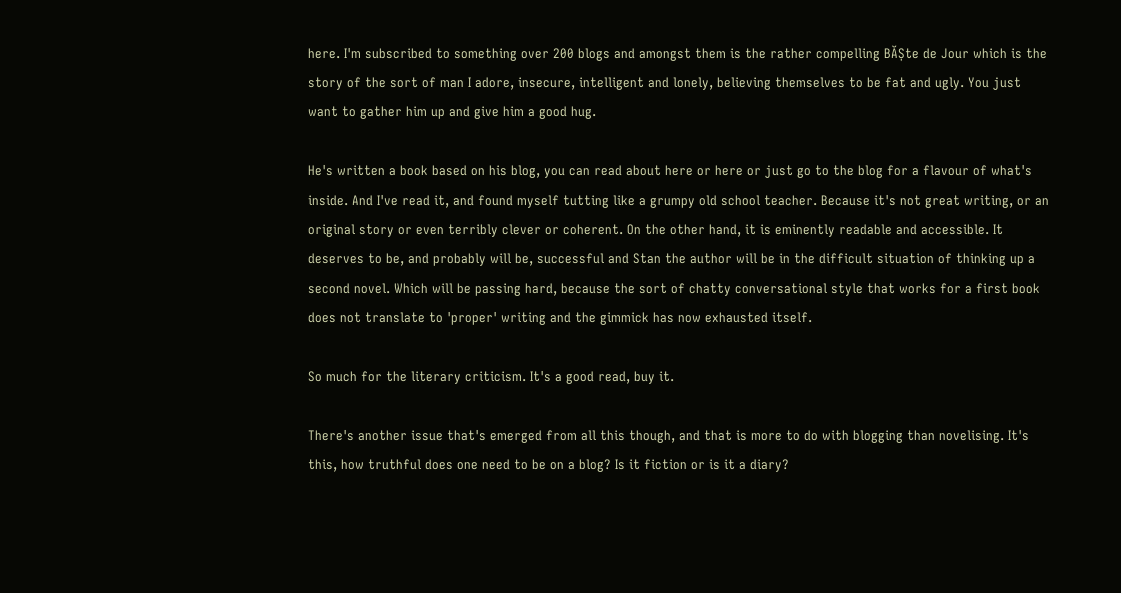here. I'm subscribed to something over 200 blogs and amongst them is the rather compelling BĂȘte de Jour which is the story of the sort of man I adore, insecure, intelligent and lonely, believing themselves to be fat and ugly. You just want to gather him up and give him a good hug.

He's written a book based on his blog, you can read about here or here or just go to the blog for a flavour of what's inside. And I've read it, and found myself tutting like a grumpy old school teacher. Because it's not great writing, or an original story or even terribly clever or coherent. On the other hand, it is eminently readable and accessible. It deserves to be, and probably will be, successful and Stan the author will be in the difficult situation of thinking up a second novel. Which will be passing hard, because the sort of chatty conversational style that works for a first book does not translate to 'proper' writing and the gimmick has now exhausted itself.

So much for the literary criticism. It's a good read, buy it.

There's another issue that's emerged from all this though, and that is more to do with blogging than novelising. It's this, how truthful does one need to be on a blog? Is it fiction or is it a diary?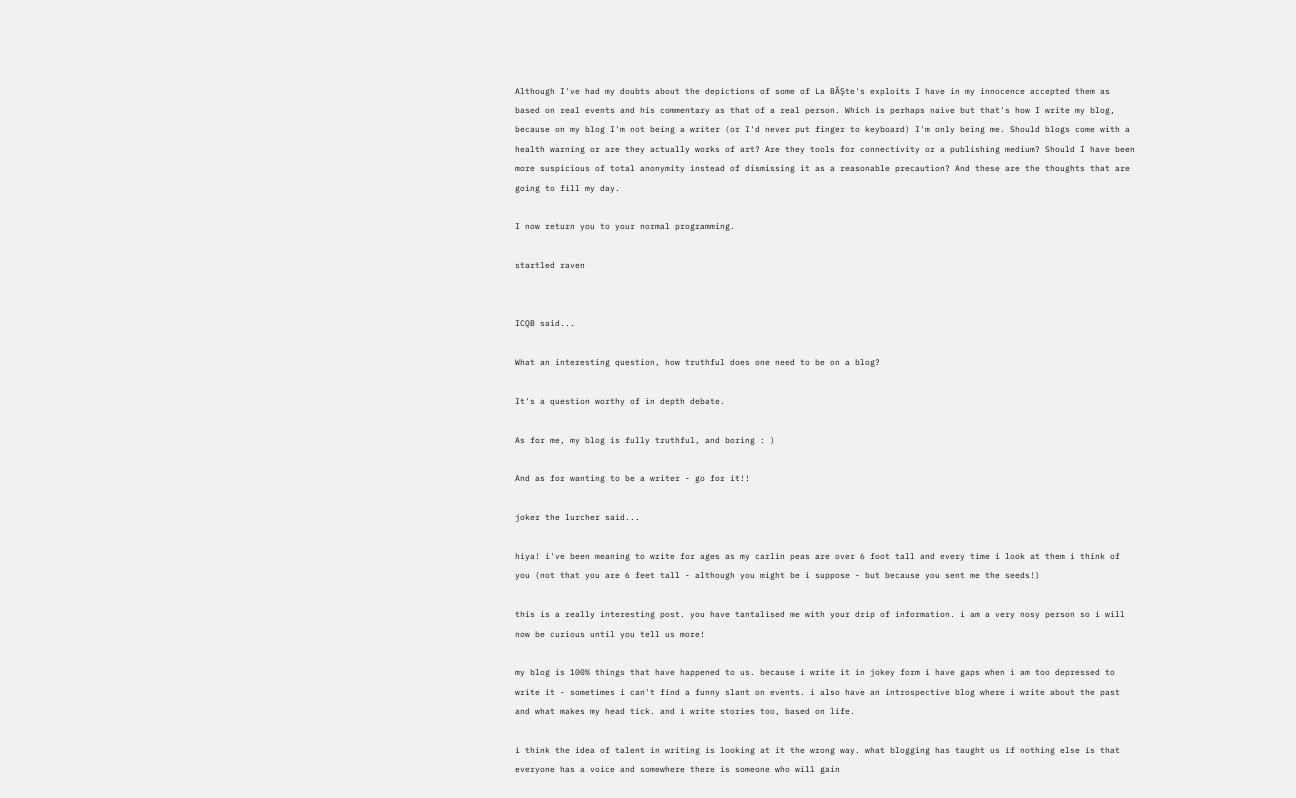Although I've had my doubts about the depictions of some of La BĂȘte's exploits I have in my innocence accepted them as based on real events and his commentary as that of a real person. Which is perhaps naive but that's how I write my blog, because on my blog I'm not being a writer (or I'd never put finger to keyboard) I'm only being me. Should blogs come with a health warning or are they actually works of art? Are they tools for connectivity or a publishing medium? Should I have been more suspicious of total anonymity instead of dismissing it as a reasonable precaution? And these are the thoughts that are going to fill my day.

I now return you to your normal programming.

startled raven


ICQB said...

What an interesting question, how truthful does one need to be on a blog?

It's a question worthy of in depth debate.

As for me, my blog is fully truthful, and boring : )

And as for wanting to be a writer - go for it!!

joker the lurcher said...

hiya! i've been meaning to write for ages as my carlin peas are over 6 foot tall and every time i look at them i think of you (not that you are 6 feet tall - although you might be i suppose - but because you sent me the seeds!)

this is a really interesting post. you have tantalised me with your drip of information. i am a very nosy person so i will now be curious until you tell us more!

my blog is 100% things that have happened to us. because i write it in jokey form i have gaps when i am too depressed to write it - sometimes i can't find a funny slant on events. i also have an introspective blog where i write about the past and what makes my head tick. and i write stories too, based on life.

i think the idea of talent in writing is looking at it the wrong way. what blogging has taught us if nothing else is that everyone has a voice and somewhere there is someone who will gain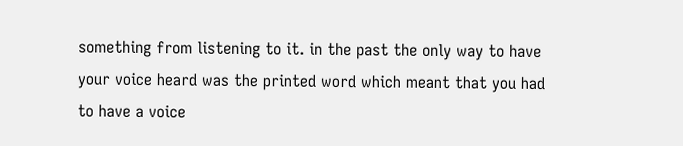something from listening to it. in the past the only way to have your voice heard was the printed word which meant that you had to have a voice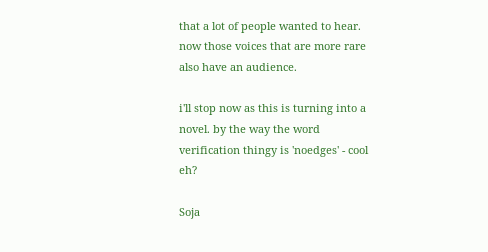that a lot of people wanted to hear. now those voices that are more rare also have an audience.

i'll stop now as this is turning into a novel. by the way the word verification thingy is 'noedges' - cool eh?

Soja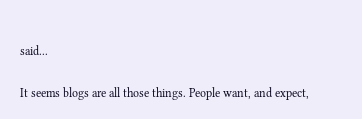said...

It seems blogs are all those things. People want, and expect,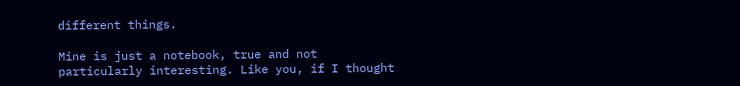different things.

Mine is just a notebook, true and not particularly interesting. Like you, if I thought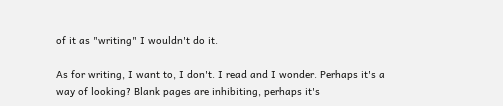of it as "writing" I wouldn't do it.

As for writing, I want to, I don't. I read and I wonder. Perhaps it's a way of looking? Blank pages are inhibiting, perhaps it's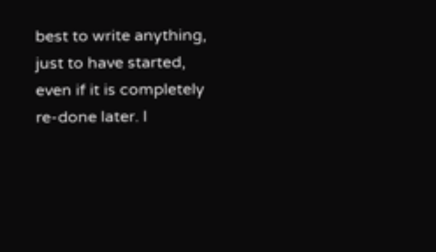best to write anything, just to have started, even if it is completely re-done later. I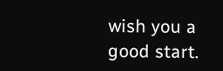wish you a good start.